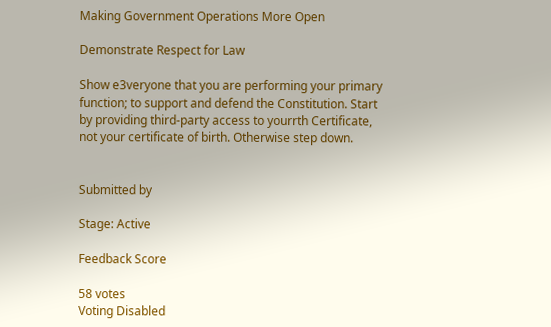Making Government Operations More Open

Demonstrate Respect for Law

Show e3veryone that you are performing your primary function; to support and defend the Constitution. Start by providing third-party access to yourrth Certificate, not your certificate of birth. Otherwise step down.


Submitted by

Stage: Active

Feedback Score

58 votes
Voting Disabled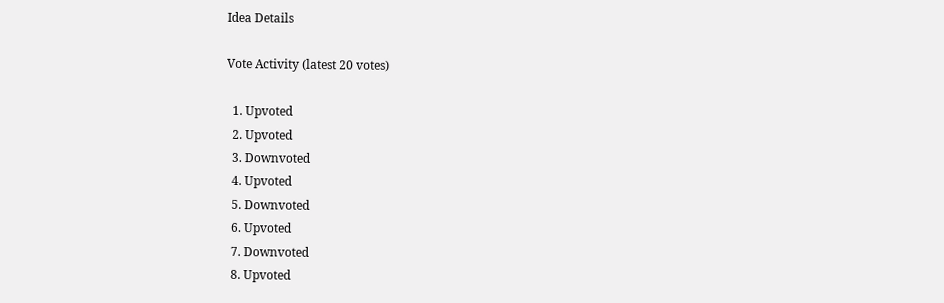Idea Details

Vote Activity (latest 20 votes)

  1. Upvoted
  2. Upvoted
  3. Downvoted
  4. Upvoted
  5. Downvoted
  6. Upvoted
  7. Downvoted
  8. Upvoted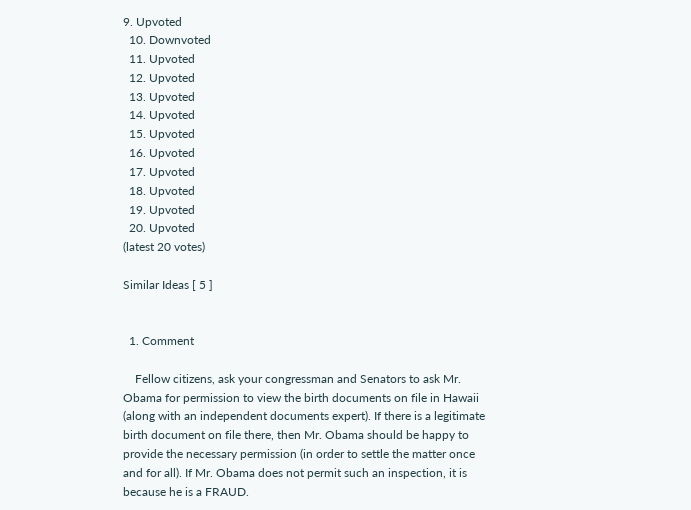9. Upvoted
  10. Downvoted
  11. Upvoted
  12. Upvoted
  13. Upvoted
  14. Upvoted
  15. Upvoted
  16. Upvoted
  17. Upvoted
  18. Upvoted
  19. Upvoted
  20. Upvoted
(latest 20 votes)

Similar Ideas [ 5 ]


  1. Comment

    Fellow citizens, ask your congressman and Senators to ask Mr. Obama for permission to view the birth documents on file in Hawaii (along with an independent documents expert). If there is a legitimate birth document on file there, then Mr. Obama should be happy to provide the necessary permission (in order to settle the matter once and for all). If Mr. Obama does not permit such an inspection, it is because he is a FRAUD.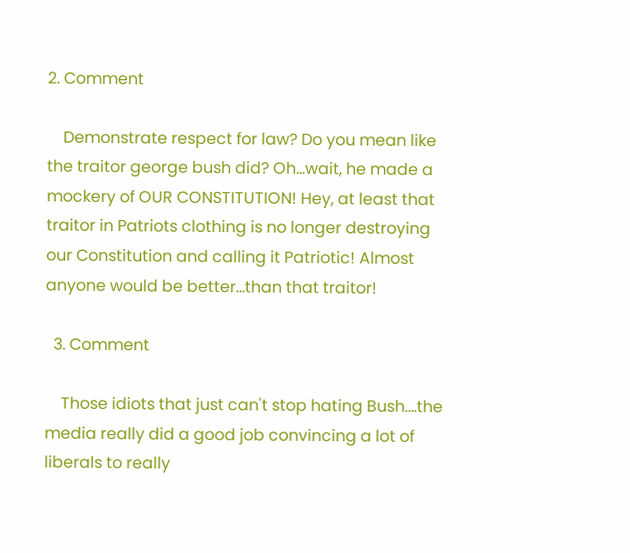2. Comment

    Demonstrate respect for law? Do you mean like the traitor george bush did? Oh...wait, he made a mockery of OUR CONSTITUTION! Hey, at least that traitor in Patriots clothing is no longer destroying our Constitution and calling it Patriotic! Almost anyone would be better...than that traitor!

  3. Comment

    Those idiots that just can't stop hating Bush....the media really did a good job convincing a lot of liberals to really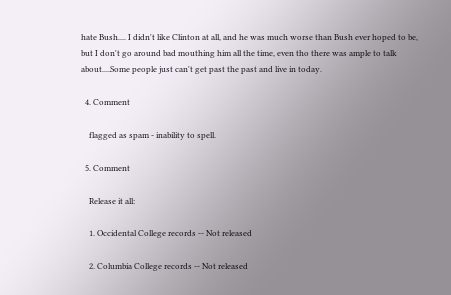hate Bush.... I didn't like Clinton at all, and he was much worse than Bush ever hoped to be, but I don't go around bad mouthing him all the time, even tho there was ample to talk about....Some people just can't get past the past and live in today.

  4. Comment

    flagged as spam - inability to spell.

  5. Comment

    Release it all:

    1. Occidental College records -- Not released

    2. Columbia College records -- Not released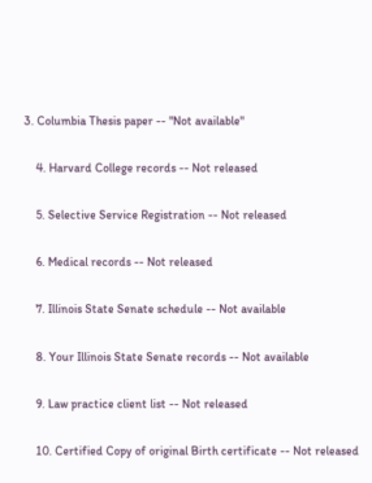3. Columbia Thesis paper -- "Not available"

    4. Harvard College records -- Not released

    5. Selective Service Registration -- Not released

    6. Medical records -- Not released

    7. Illinois State Senate schedule -- Not available

    8. Your Illinois State Senate records -- Not available

    9. Law practice client list -- Not released

    10. Certified Copy of original Birth certificate -- Not released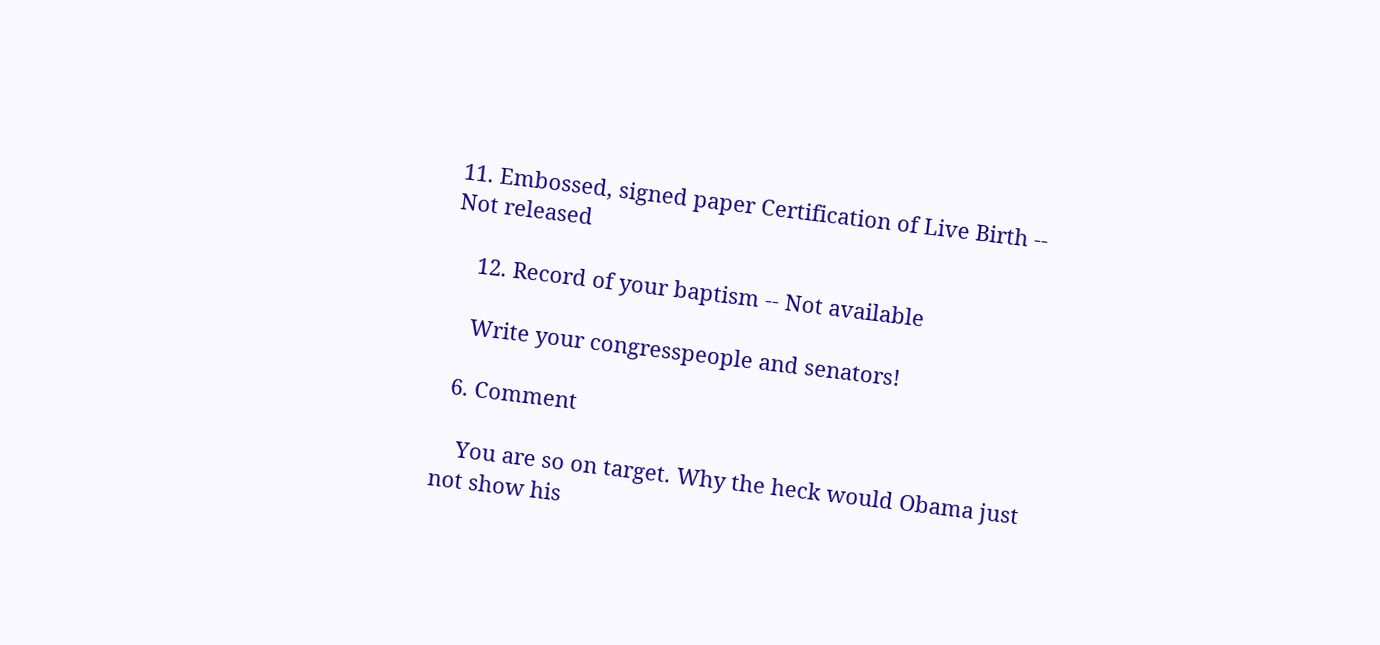11. Embossed, signed paper Certification of Live Birth -- Not released

    12. Record of your baptism -- Not available

    Write your congresspeople and senators!

  6. Comment

    You are so on target. Why the heck would Obama just not show his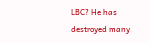LBC? He has destroyed many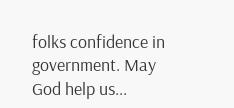folks confidence in government. May God help us...